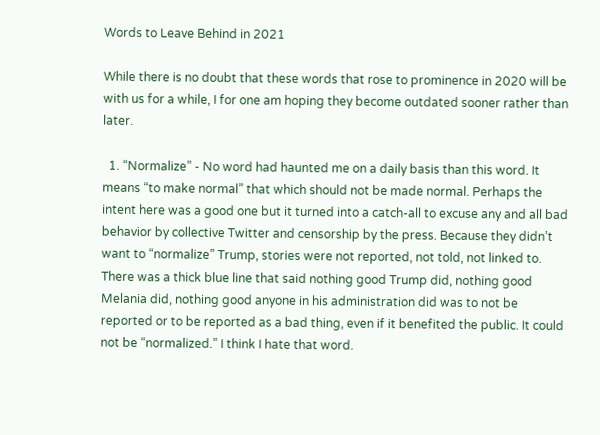Words to Leave Behind in 2021

While there is no doubt that these words that rose to prominence in 2020 will be with us for a while, I for one am hoping they become outdated sooner rather than later.

  1. “Normalize” - No word had haunted me on a daily basis than this word. It means “to make normal” that which should not be made normal. Perhaps the intent here was a good one but it turned into a catch-all to excuse any and all bad behavior by collective Twitter and censorship by the press. Because they didn’t want to “normalize” Trump, stories were not reported, not told, not linked to. There was a thick blue line that said nothing good Trump did, nothing good Melania did, nothing good anyone in his administration did was to not be reported or to be reported as a bad thing, even if it benefited the public. It could not be “normalized.” I think I hate that word.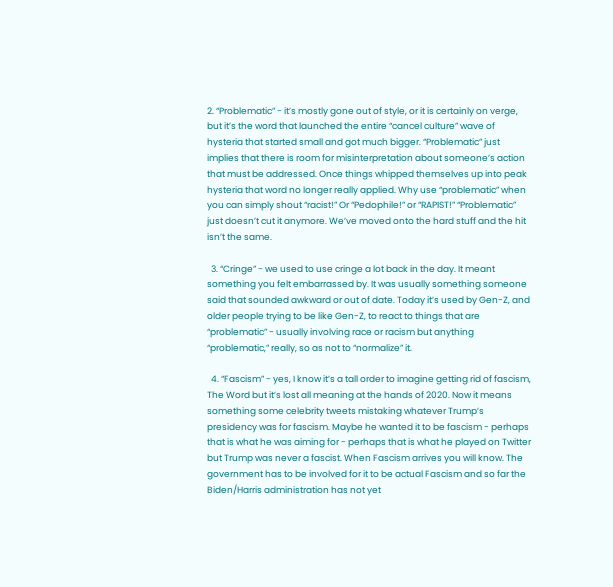2. “Problematic” - it’s mostly gone out of style, or it is certainly on verge, but it’s the word that launched the entire “cancel culture” wave of hysteria that started small and got much bigger. “Problematic” just implies that there is room for misinterpretation about someone’s action that must be addressed. Once things whipped themselves up into peak hysteria that word no longer really applied. Why use “problematic” when you can simply shout “racist!” Or “Pedophile!” or “RAPIST!” “Problematic” just doesn’t cut it anymore. We’ve moved onto the hard stuff and the hit isn’t the same.

  3. “Cringe” - we used to use cringe a lot back in the day. It meant something you felt embarrassed by. It was usually something someone said that sounded awkward or out of date. Today it’s used by Gen-Z, and older people trying to be like Gen-Z, to react to things that are “problematic” - usually involving race or racism but anything “problematic,” really, so as not to “normalize” it.

  4. “Fascism” - yes, I know it’s a tall order to imagine getting rid of fascism, The Word but it’s lost all meaning at the hands of 2020. Now it means something some celebrity tweets mistaking whatever Trump’s presidency was for fascism. Maybe he wanted it to be fascism - perhaps that is what he was aiming for - perhaps that is what he played on Twitter but Trump was never a fascist. When Fascism arrives you will know. The government has to be involved for it to be actual Fascism and so far the Biden/Harris administration has not yet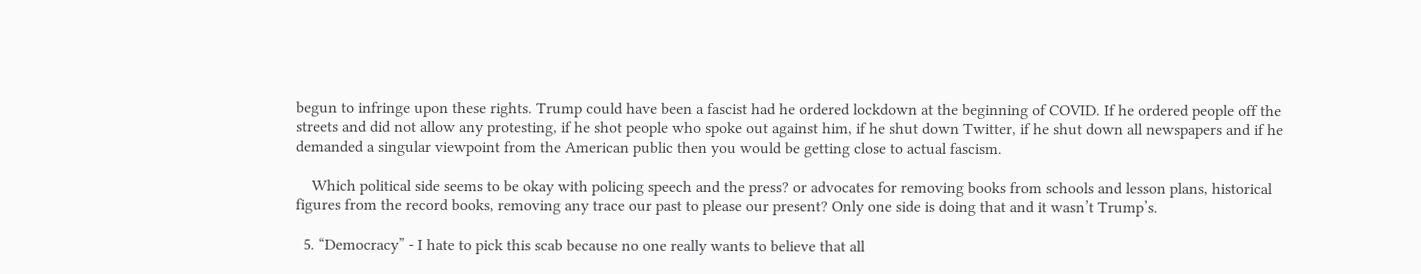begun to infringe upon these rights. Trump could have been a fascist had he ordered lockdown at the beginning of COVID. If he ordered people off the streets and did not allow any protesting, if he shot people who spoke out against him, if he shut down Twitter, if he shut down all newspapers and if he demanded a singular viewpoint from the American public then you would be getting close to actual fascism.

    Which political side seems to be okay with policing speech and the press? or advocates for removing books from schools and lesson plans, historical figures from the record books, removing any trace our past to please our present? Only one side is doing that and it wasn’t Trump’s.

  5. “Democracy” - I hate to pick this scab because no one really wants to believe that all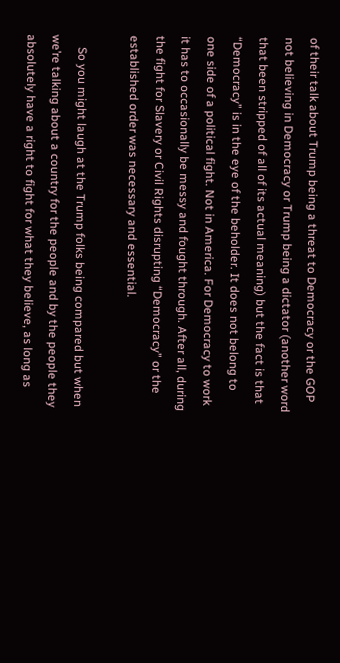of their talk about Trump being a threat to Democracy or the GOP not believing in Democracy or Trump being a dictator (another word that been stripped of all of its actual meaning) but the fact is that “Democracy” is in the eye of the beholder. It does not belong to one side of a political fight. Not in America. For Democracy to work it has to occasionally be messy and fought through. After all, during the fight for Slavery or Civil Rights disrupting “Democracy” or the established order was necessary and essential.

    So you might laugh at the Trump folks being compared but when we’re talking about a country for the people and by the people they absolutely have a right to fight for what they believe, as long as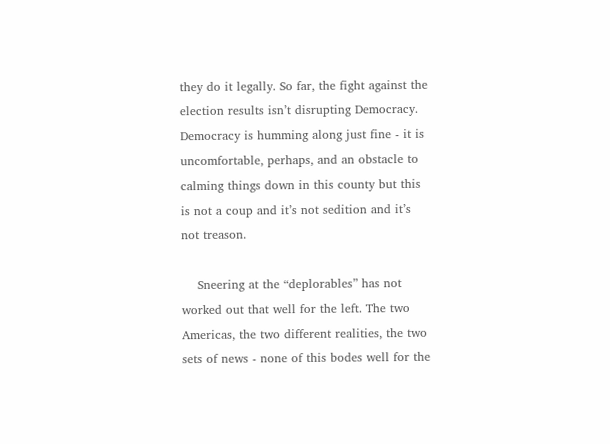they do it legally. So far, the fight against the election results isn’t disrupting Democracy. Democracy is humming along just fine - it is uncomfortable, perhaps, and an obstacle to calming things down in this county but this is not a coup and it’s not sedition and it’s not treason.

    Sneering at the “deplorables” has not worked out that well for the left. The two Americas, the two different realities, the two sets of news - none of this bodes well for the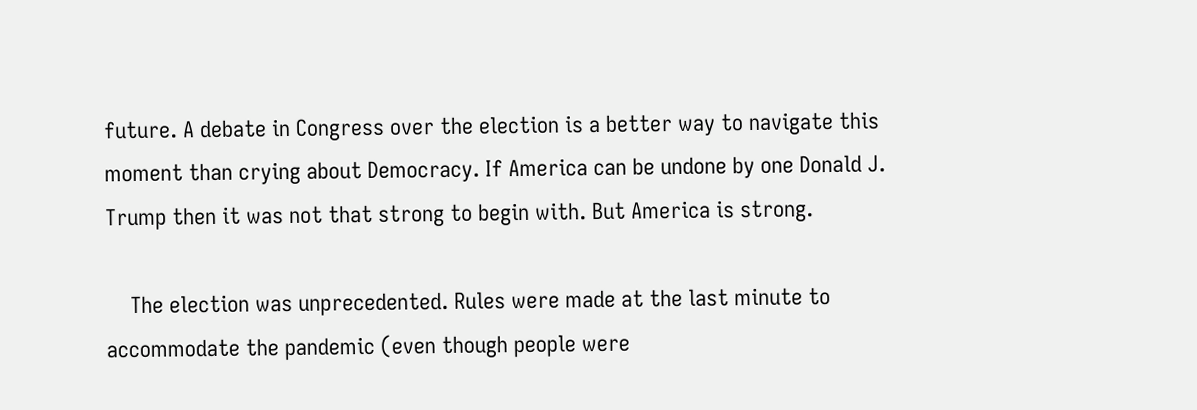future. A debate in Congress over the election is a better way to navigate this moment than crying about Democracy. If America can be undone by one Donald J. Trump then it was not that strong to begin with. But America is strong.

    The election was unprecedented. Rules were made at the last minute to accommodate the pandemic (even though people were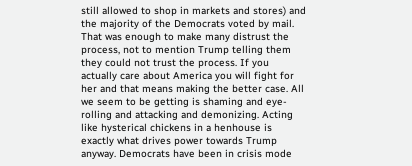still allowed to shop in markets and stores) and the majority of the Democrats voted by mail. That was enough to make many distrust the process, not to mention Trump telling them they could not trust the process. If you actually care about America you will fight for her and that means making the better case. All we seem to be getting is shaming and eye-rolling and attacking and demonizing. Acting like hysterical chickens in a henhouse is exactly what drives power towards Trump anyway. Democrats have been in crisis mode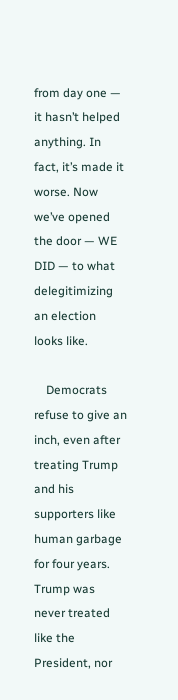from day one — it hasn’t helped anything. In fact, it’s made it worse. Now we’ve opened the door — WE DID — to what delegitimizing an election looks like.

    Democrats refuse to give an inch, even after treating Trump and his supporters like human garbage for four years. Trump was never treated like the President, nor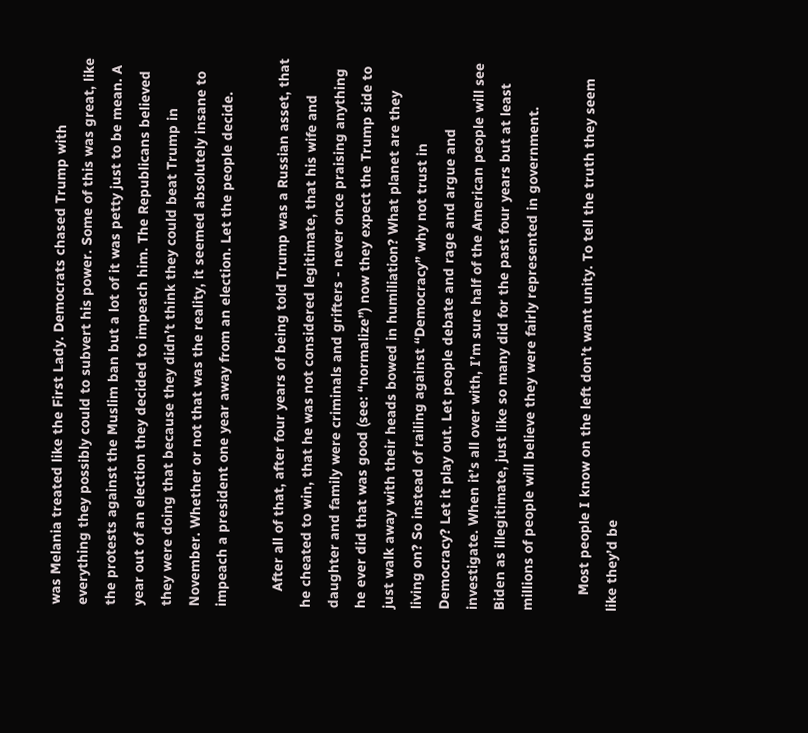was Melania treated like the First Lady. Democrats chased Trump with everything they possibly could to subvert his power. Some of this was great, like the protests against the Muslim ban but a lot of it was petty just to be mean. A year out of an election they decided to impeach him. The Republicans believed they were doing that because they didn’t think they could beat Trump in November. Whether or not that was the reality, it seemed absolutely insane to impeach a president one year away from an election. Let the people decide.

    After all of that, after four years of being told Trump was a Russian asset, that he cheated to win, that he was not considered legitimate, that his wife and daughter and family were criminals and grifters - never once praising anything he ever did that was good (see: “normalize”) now they expect the Trump side to just walk away with their heads bowed in humiliation? What planet are they living on? So instead of railing against “Democracy” why not trust in Democracy? Let it play out. Let people debate and rage and argue and investigate. When it’s all over with, I’m sure half of the American people will see Biden as illegitimate, just like so many did for the past four years but at least millions of people will believe they were fairly represented in government.

    Most people I know on the left don’t want unity. To tell the truth they seem like they’d be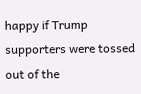happy if Trump supporters were tossed out of the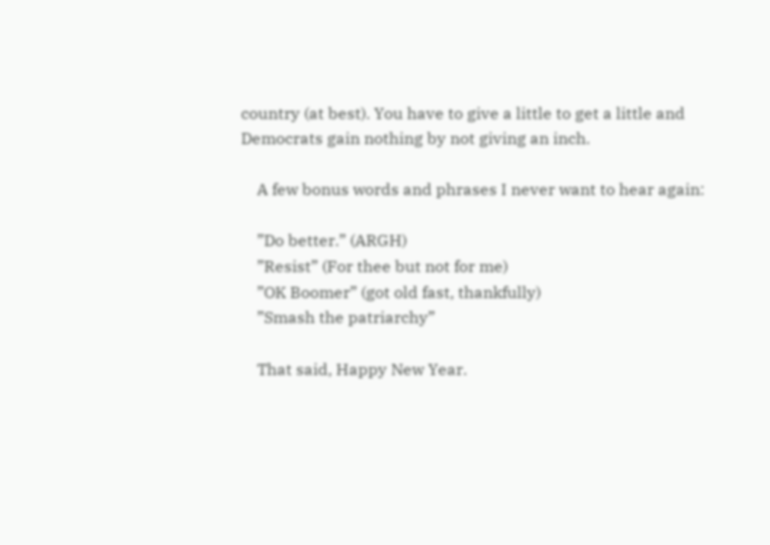country (at best). You have to give a little to get a little and Democrats gain nothing by not giving an inch.

    A few bonus words and phrases I never want to hear again:

    ”Do better.” (ARGH)
    ”Resist” (For thee but not for me)
    ”OK Boomer” (got old fast, thankfully)
    ”Smash the patriarchy”

    That said, Happy New Year.